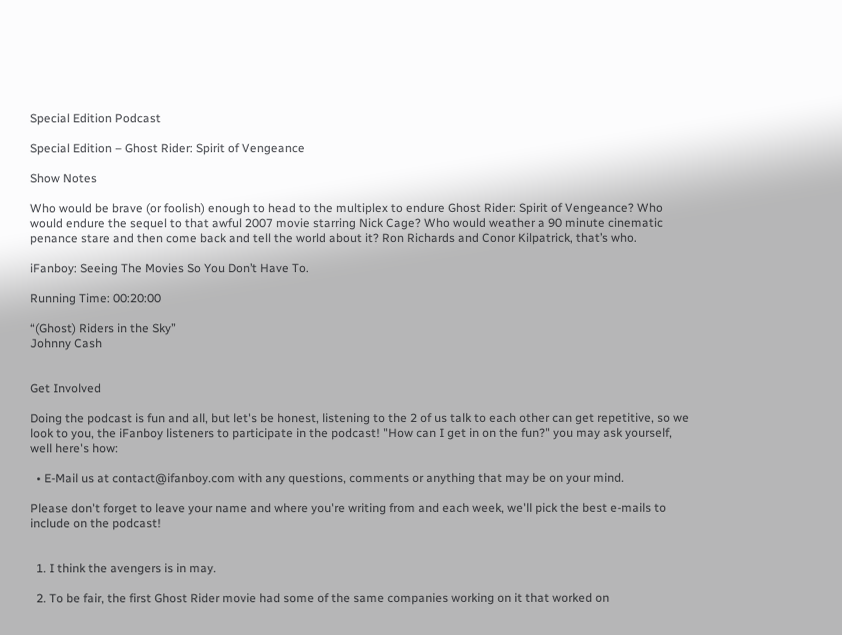Special Edition Podcast

Special Edition – Ghost Rider: Spirit of Vengeance

Show Notes

Who would be brave (or foolish) enough to head to the multiplex to endure Ghost Rider: Spirit of Vengeance? Who would endure the sequel to that awful 2007 movie starring Nick Cage? Who would weather a 90 minute cinematic penance stare and then come back and tell the world about it? Ron Richards and Conor Kilpatrick, that’s who.

iFanboy: Seeing The Movies So You Don’t Have To.

Running Time: 00:20:00

“(Ghost) Riders in the Sky”
Johnny Cash


Get Involved

Doing the podcast is fun and all, but let's be honest, listening to the 2 of us talk to each other can get repetitive, so we look to you, the iFanboy listeners to participate in the podcast! "How can I get in on the fun?" you may ask yourself, well here's how:

  • E-Mail us at contact@ifanboy.com with any questions, comments or anything that may be on your mind.

Please don't forget to leave your name and where you're writing from and each week, we'll pick the best e-mails to include on the podcast!


  1. I think the avengers is in may.

  2. To be fair, the first Ghost Rider movie had some of the same companies working on it that worked on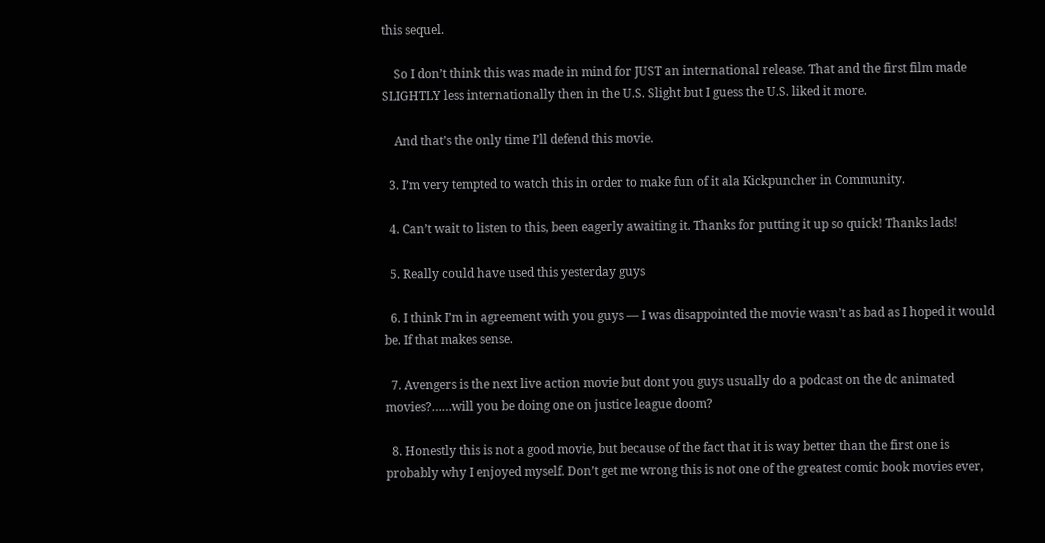this sequel.

    So I don’t think this was made in mind for JUST an international release. That and the first film made SLIGHTLY less internationally then in the U.S. Slight but I guess the U.S. liked it more.

    And that’s the only time I’ll defend this movie.

  3. I’m very tempted to watch this in order to make fun of it ala Kickpuncher in Community.

  4. Can’t wait to listen to this, been eagerly awaiting it. Thanks for putting it up so quick! Thanks lads!

  5. Really could have used this yesterday guys

  6. I think I’m in agreement with you guys — I was disappointed the movie wasn’t as bad as I hoped it would be. If that makes sense.

  7. Avengers is the next live action movie but dont you guys usually do a podcast on the dc animated movies?……will you be doing one on justice league doom?

  8. Honestly this is not a good movie, but because of the fact that it is way better than the first one is probably why I enjoyed myself. Don’t get me wrong this is not one of the greatest comic book movies ever,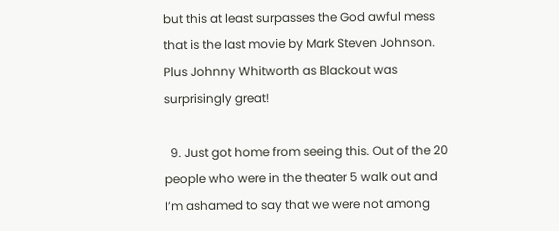but this at least surpasses the God awful mess that is the last movie by Mark Steven Johnson. Plus Johnny Whitworth as Blackout was surprisingly great!

  9. Just got home from seeing this. Out of the 20 people who were in the theater 5 walk out and I’m ashamed to say that we were not among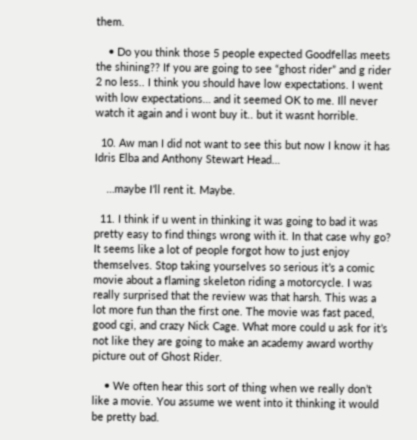them.

    • Do you think those 5 people expected Goodfellas meets the shining?? If you are going to see “ghost rider” and g rider 2 no less.. I think you should have low expectations. I went with low expectations… and it seemed OK to me. Ill never watch it again and i wont buy it.. but it wasnt horrible.

  10. Aw man I did not want to see this but now I know it has Idris Elba and Anthony Stewart Head…

    …maybe I’ll rent it. Maybe.

  11. I think if u went in thinking it was going to bad it was pretty easy to find things wrong with it. In that case why go? It seems like a lot of people forgot how to just enjoy themselves. Stop taking yourselves so serious it’s a comic movie about a flaming skeleton riding a motorcycle. I was really surprised that the review was that harsh. This was a lot more fun than the first one. The movie was fast paced, good cgi, and crazy Nick Cage. What more could u ask for it’s not like they are going to make an academy award worthy picture out of Ghost Rider.

    • We often hear this sort of thing when we really don’t like a movie. You assume we went into it thinking it would be pretty bad.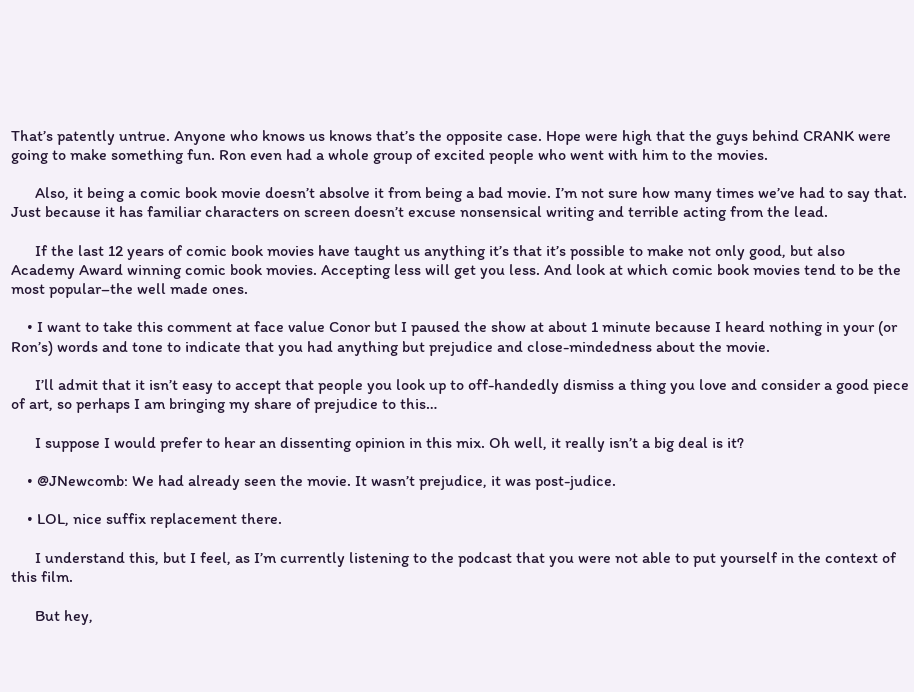That’s patently untrue. Anyone who knows us knows that’s the opposite case. Hope were high that the guys behind CRANK were going to make something fun. Ron even had a whole group of excited people who went with him to the movies.

      Also, it being a comic book movie doesn’t absolve it from being a bad movie. I’m not sure how many times we’ve had to say that. Just because it has familiar characters on screen doesn’t excuse nonsensical writing and terrible acting from the lead.

      If the last 12 years of comic book movies have taught us anything it’s that it’s possible to make not only good, but also Academy Award winning comic book movies. Accepting less will get you less. And look at which comic book movies tend to be the most popular–the well made ones.

    • I want to take this comment at face value Conor but I paused the show at about 1 minute because I heard nothing in your (or Ron’s) words and tone to indicate that you had anything but prejudice and close-mindedness about the movie.

      I’ll admit that it isn’t easy to accept that people you look up to off-handedly dismiss a thing you love and consider a good piece of art, so perhaps I am bringing my share of prejudice to this…

      I suppose I would prefer to hear an dissenting opinion in this mix. Oh well, it really isn’t a big deal is it?

    • @JNewcomb: We had already seen the movie. It wasn’t prejudice, it was post-judice.

    • LOL, nice suffix replacement there.

      I understand this, but I feel, as I’m currently listening to the podcast that you were not able to put yourself in the context of this film.

      But hey,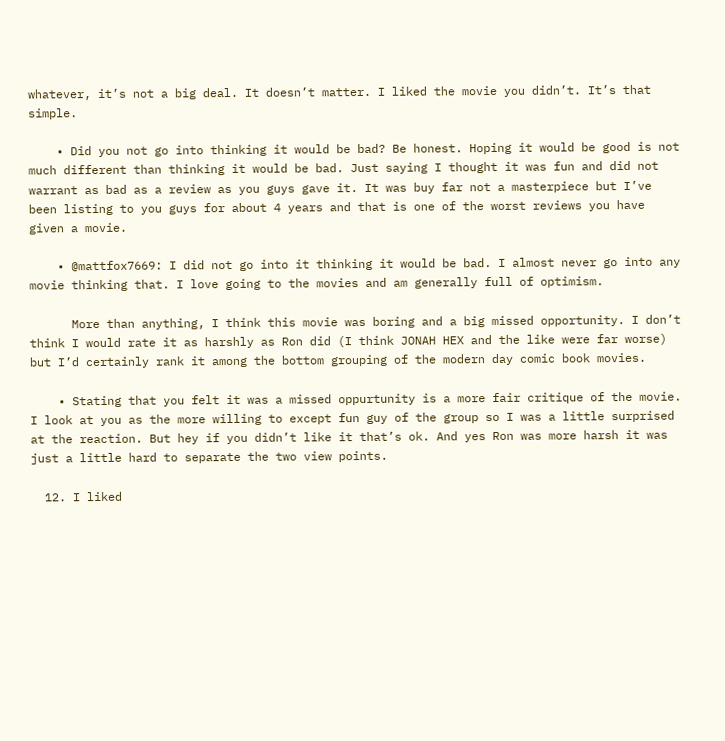whatever, it’s not a big deal. It doesn’t matter. I liked the movie you didn’t. It’s that simple.

    • Did you not go into thinking it would be bad? Be honest. Hoping it would be good is not much different than thinking it would be bad. Just saying I thought it was fun and did not warrant as bad as a review as you guys gave it. It was buy far not a masterpiece but I’ve been listing to you guys for about 4 years and that is one of the worst reviews you have given a movie.

    • @mattfox7669: I did not go into it thinking it would be bad. I almost never go into any movie thinking that. I love going to the movies and am generally full of optimism.

      More than anything, I think this movie was boring and a big missed opportunity. I don’t think I would rate it as harshly as Ron did (I think JONAH HEX and the like were far worse) but I’d certainly rank it among the bottom grouping of the modern day comic book movies.

    • Stating that you felt it was a missed oppurtunity is a more fair critique of the movie. I look at you as the more willing to except fun guy of the group so I was a little surprised at the reaction. But hey if you didn’t like it that’s ok. And yes Ron was more harsh it was just a little hard to separate the two view points.

  12. I liked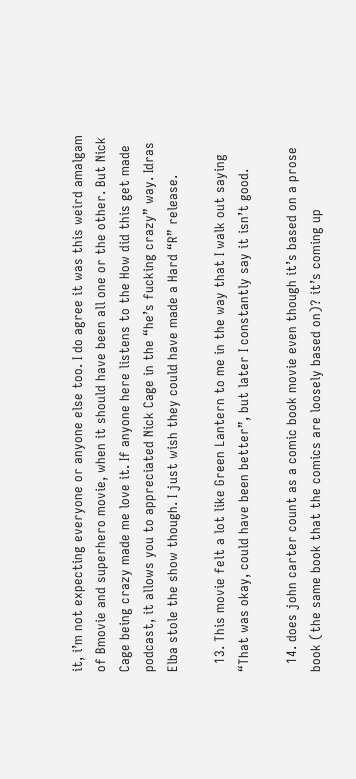it, i’m not expecting everyone or anyone else too. I do agree it was this weird amalgam of Bmovie and superhero movie, when it should have been all one or the other. But Nick Cage being crazy made me love it. If anyone here listens to the How did this get made podcast, it allows you to appreciated Nick Cage in the “he’s fucking crazy” way. Idras Elba stole the show though. I just wish they could have made a Hard “R” release.

  13. This movie felt a lot like Green Lantern to me in the way that I walk out saying “That was okay, could have been better”, but later I constantly say it isn’t good.

  14. does john carter count as a comic book movie even though it’s based on a prose book (the same book that the comics are loosely based on)? it’s coming up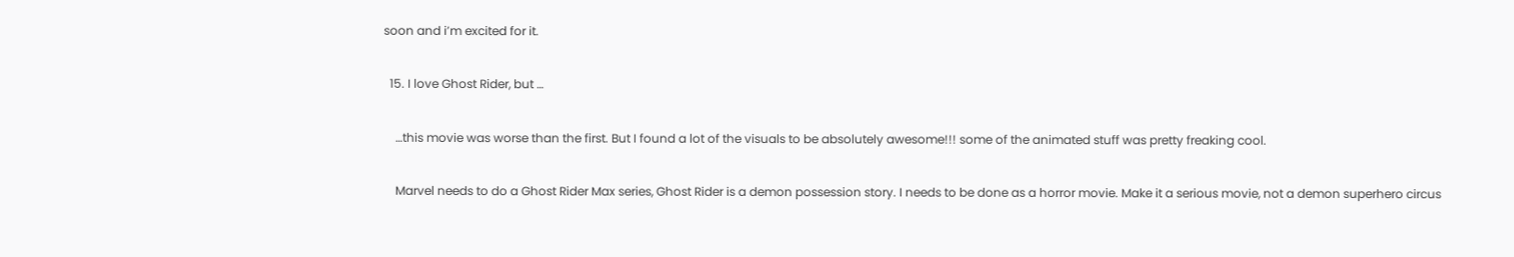soon and i’m excited for it.

  15. I love Ghost Rider, but …

    …this movie was worse than the first. But I found a lot of the visuals to be absolutely awesome!!! some of the animated stuff was pretty freaking cool.

    Marvel needs to do a Ghost Rider Max series, Ghost Rider is a demon possession story. I needs to be done as a horror movie. Make it a serious movie, not a demon superhero circus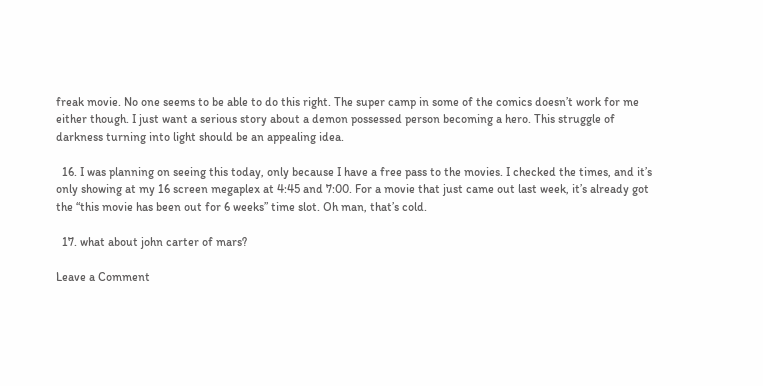freak movie. No one seems to be able to do this right. The super camp in some of the comics doesn’t work for me either though. I just want a serious story about a demon possessed person becoming a hero. This struggle of darkness turning into light should be an appealing idea.

  16. I was planning on seeing this today, only because I have a free pass to the movies. I checked the times, and it’s only showing at my 16 screen megaplex at 4:45 and 7:00. For a movie that just came out last week, it’s already got the “this movie has been out for 6 weeks” time slot. Oh man, that’s cold.

  17. what about john carter of mars?

Leave a Comment